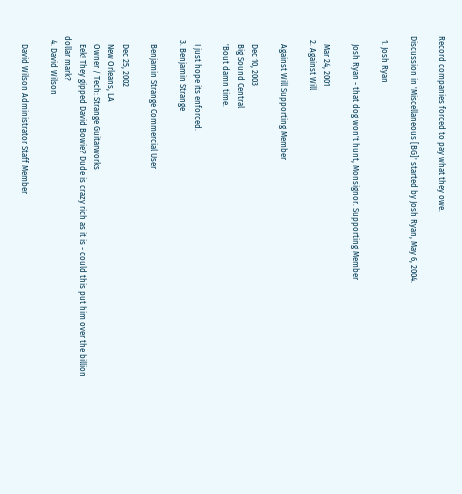Record companies forced to pay what they owe.

Discussion in 'Miscellaneous [BG]' started by Josh Ryan, May 6, 2004.

  1. Josh Ryan

    Josh Ryan - that dog won't hunt, Monsignor. Supporting Member

    Mar 24, 2001
  2. Against Will

    Against Will Supporting Member

    Dec 10, 2003
    Big Sound Central
    'Bout damn time.

    I just hope its enforced.
  3. Benjamin Strange

    Benjamin Strange Commercial User

    Dec 25, 2002
    New Orleans, LA
    Owner / Tech: Strange Guitarworks
    Eek! They gipped David Bowie? Dude is crazy rich as it is - could this put him over the billion dollar mark?
  4. David Wilson

    David Wilson Administrator Staff Member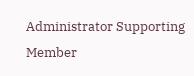Administrator Supporting Member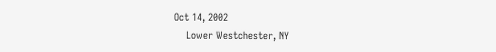Oct 14, 2002
    Lower Westchester, NY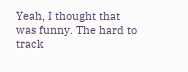Yeah, I thought that was funny. The hard to track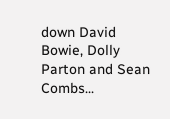down David Bowie, Dolly Parton and Sean Combs...